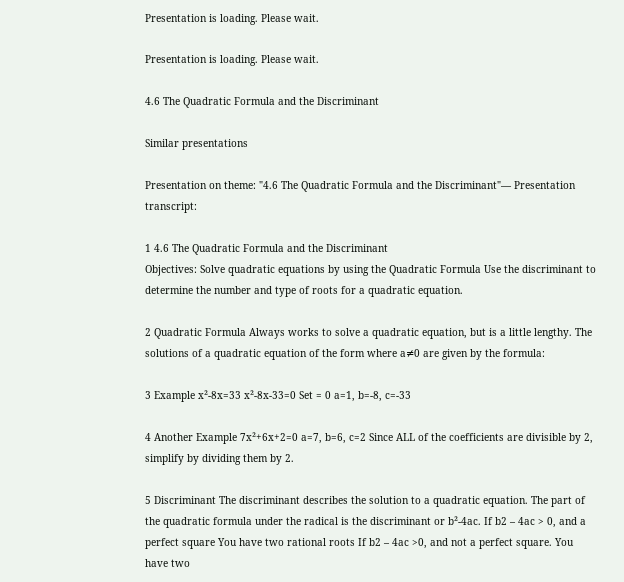Presentation is loading. Please wait.

Presentation is loading. Please wait.

4.6 The Quadratic Formula and the Discriminant

Similar presentations

Presentation on theme: "4.6 The Quadratic Formula and the Discriminant"— Presentation transcript:

1 4.6 The Quadratic Formula and the Discriminant
Objectives: Solve quadratic equations by using the Quadratic Formula Use the discriminant to determine the number and type of roots for a quadratic equation.

2 Quadratic Formula Always works to solve a quadratic equation, but is a little lengthy. The solutions of a quadratic equation of the form where a≠0 are given by the formula:

3 Example x²-8x=33 x²-8x-33=0 Set = 0 a=1, b=-8, c=-33

4 Another Example 7x²+6x+2=0 a=7, b=6, c=2 Since ALL of the coefficients are divisible by 2, simplify by dividing them by 2.

5 Discriminant The discriminant describes the solution to a quadratic equation. The part of the quadratic formula under the radical is the discriminant or b²-4ac. If b2 – 4ac > 0, and a perfect square You have two rational roots If b2 – 4ac >0, and not a perfect square. You have two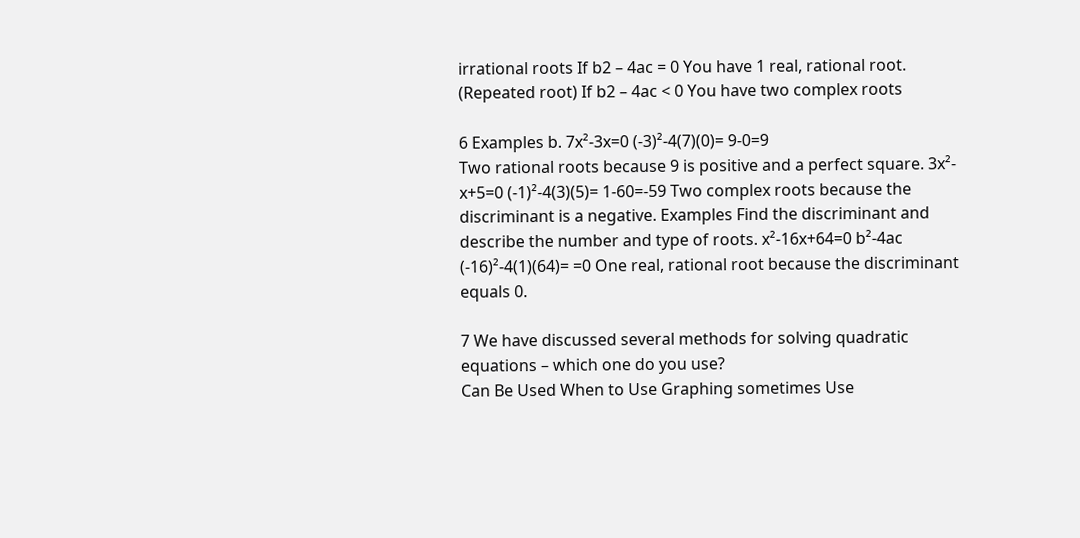irrational roots If b2 – 4ac = 0 You have 1 real, rational root. (Repeated root) If b2 – 4ac < 0 You have two complex roots

6 Examples b. 7x²-3x=0 (-3)²-4(7)(0)= 9-0=9
Two rational roots because 9 is positive and a perfect square. 3x²-x+5=0 (-1)²-4(3)(5)= 1-60=-59 Two complex roots because the discriminant is a negative. Examples Find the discriminant and describe the number and type of roots. x²-16x+64=0 b²-4ac (-16)²-4(1)(64)= =0 One real, rational root because the discriminant equals 0.

7 We have discussed several methods for solving quadratic equations – which one do you use?
Can Be Used When to Use Graphing sometimes Use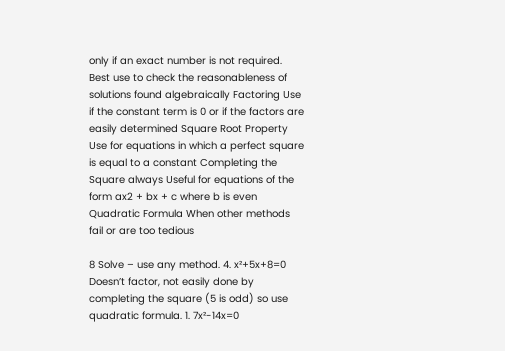only if an exact number is not required. Best use to check the reasonableness of solutions found algebraically Factoring Use if the constant term is 0 or if the factors are easily determined Square Root Property Use for equations in which a perfect square is equal to a constant Completing the Square always Useful for equations of the form ax2 + bx + c where b is even Quadratic Formula When other methods fail or are too tedious

8 Solve – use any method. 4. x²+5x+8=0 Doesn’t factor, not easily done by completing the square (5 is odd) so use quadratic formula. 1. 7x²-14x=0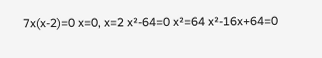7x(x-2)=0 x=0, x=2 x²-64=0 x²=64 x²-16x+64=0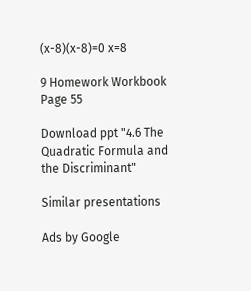(x-8)(x-8)=0 x=8

9 Homework Workbook Page 55

Download ppt "4.6 The Quadratic Formula and the Discriminant"

Similar presentations

Ads by Google